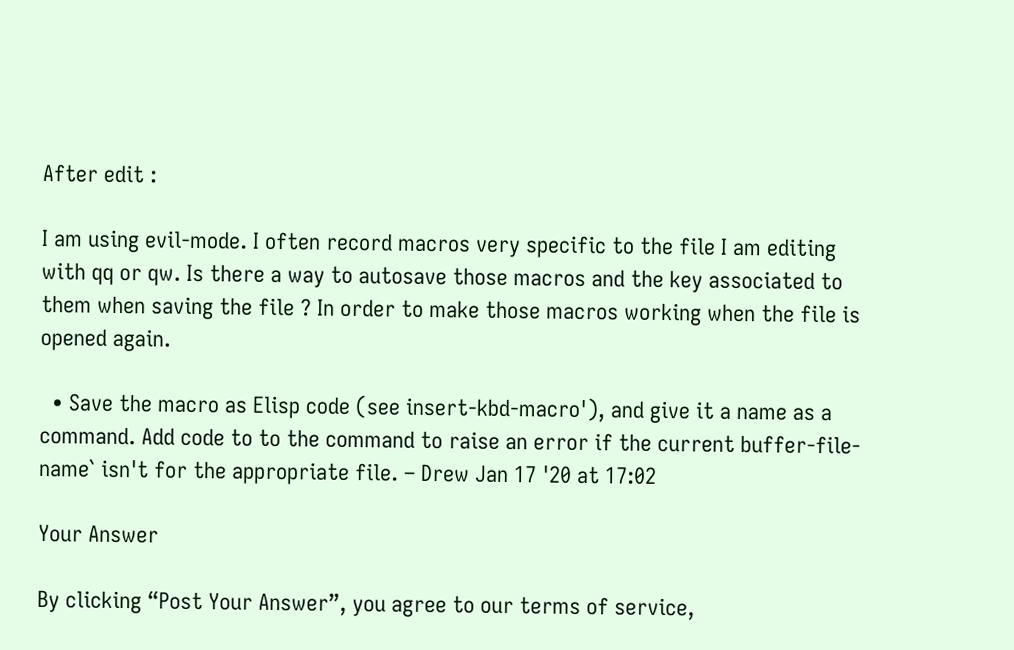After edit :

I am using evil-mode. I often record macros very specific to the file I am editing with qq or qw. Is there a way to autosave those macros and the key associated to them when saving the file ? In order to make those macros working when the file is opened again.

  • Save the macro as Elisp code (see insert-kbd-macro'), and give it a name as a command. Add code to to the command to raise an error if the current buffer-file-name` isn't for the appropriate file. – Drew Jan 17 '20 at 17:02

Your Answer

By clicking “Post Your Answer”, you agree to our terms of service,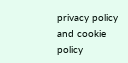privacy policy and cookie policy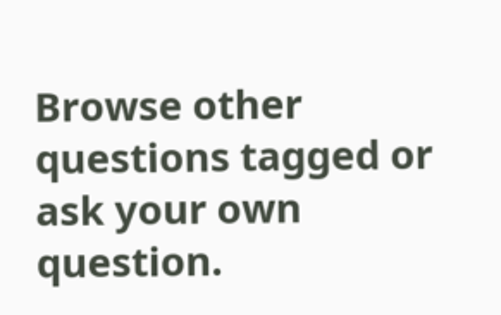Browse other questions tagged or ask your own question.